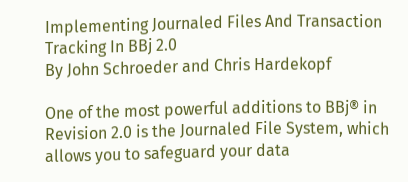Implementing Journaled Files And Transaction Tracking In BBj 2.0
By John Schroeder and Chris Hardekopf

One of the most powerful additions to BBj® in Revision 2.0 is the Journaled File System, which allows you to safeguard your data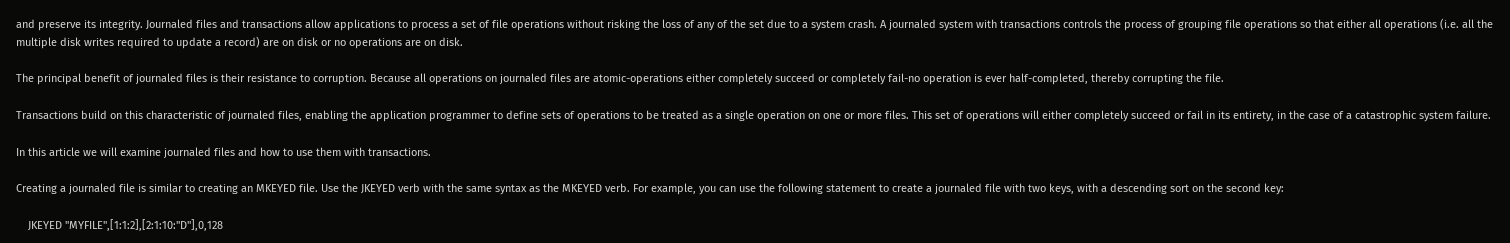and preserve its integrity. Journaled files and transactions allow applications to process a set of file operations without risking the loss of any of the set due to a system crash. A journaled system with transactions controls the process of grouping file operations so that either all operations (i.e. all the multiple disk writes required to update a record) are on disk or no operations are on disk.

The principal benefit of journaled files is their resistance to corruption. Because all operations on journaled files are atomic-operations either completely succeed or completely fail-no operation is ever half-completed, thereby corrupting the file.

Transactions build on this characteristic of journaled files, enabling the application programmer to define sets of operations to be treated as a single operation on one or more files. This set of operations will either completely succeed or fail in its entirety, in the case of a catastrophic system failure.

In this article we will examine journaled files and how to use them with transactions.

Creating a journaled file is similar to creating an MKEYED file. Use the JKEYED verb with the same syntax as the MKEYED verb. For example, you can use the following statement to create a journaled file with two keys, with a descending sort on the second key:

    JKEYED "MYFILE",[1:1:2],[2:1:10:"D"],0,128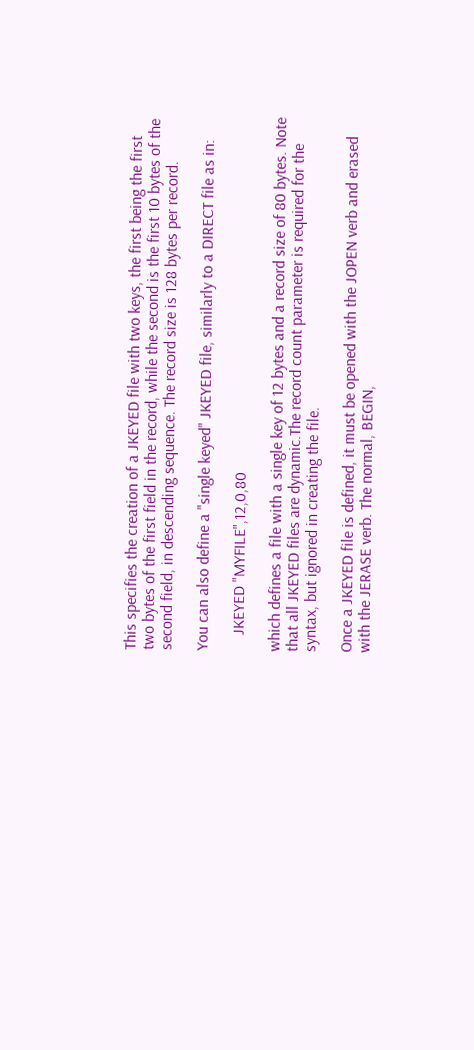This specifies the creation of a JKEYED file with two keys, the first being the first two bytes of the first field in the record, while the second is the first 10 bytes of the second field, in descending sequence. The record size is 128 bytes per record.

You can also define a "single keyed" JKEYED file, similarly to a DIRECT file as in:

    JKEYED "MYFILE",12,0,80

which defines a file with a single key of 12 bytes and a record size of 80 bytes. Note that all JKEYED files are dynamic.The record count parameter is required for the syntax, but ignored in creating the file.

Once a JKEYED file is defined, it must be opened with the JOPEN verb and erased with the JERASE verb. The normal, BEGIN,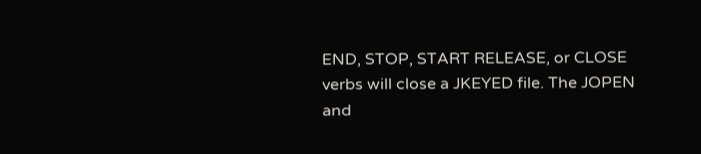END, STOP, START RELEASE, or CLOSE verbs will close a JKEYED file. The JOPEN and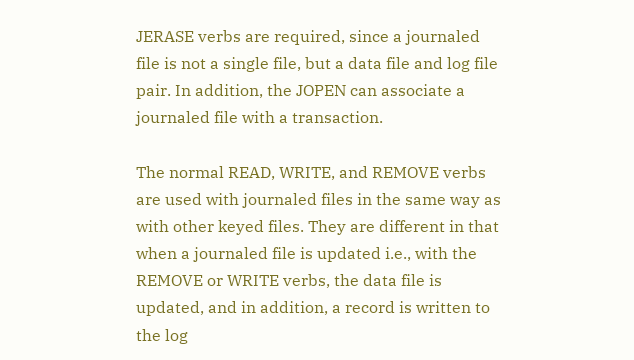JERASE verbs are required, since a journaled file is not a single file, but a data file and log file pair. In addition, the JOPEN can associate a journaled file with a transaction.

The normal READ, WRITE, and REMOVE verbs are used with journaled files in the same way as with other keyed files. They are different in that when a journaled file is updated i.e., with the REMOVE or WRITE verbs, the data file is updated, and in addition, a record is written to the log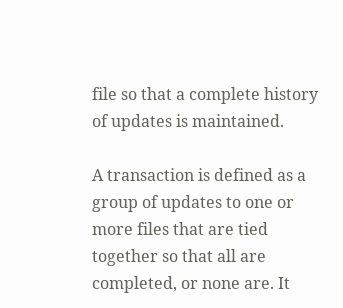file so that a complete history of updates is maintained.

A transaction is defined as a group of updates to one or more files that are tied together so that all are completed, or none are. It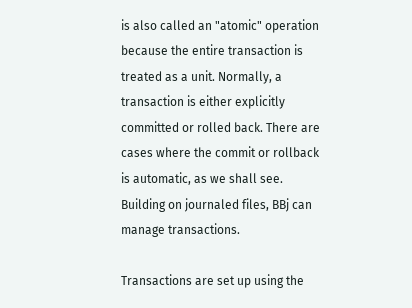is also called an "atomic" operation because the entire transaction is treated as a unit. Normally, a transaction is either explicitly committed or rolled back. There are cases where the commit or rollback is automatic, as we shall see. Building on journaled files, BBj can manage transactions.

Transactions are set up using the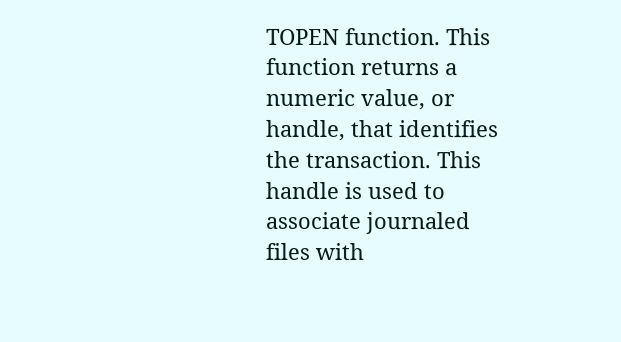TOPEN function. This function returns a numeric value, or handle, that identifies the transaction. This handle is used to associate journaled files with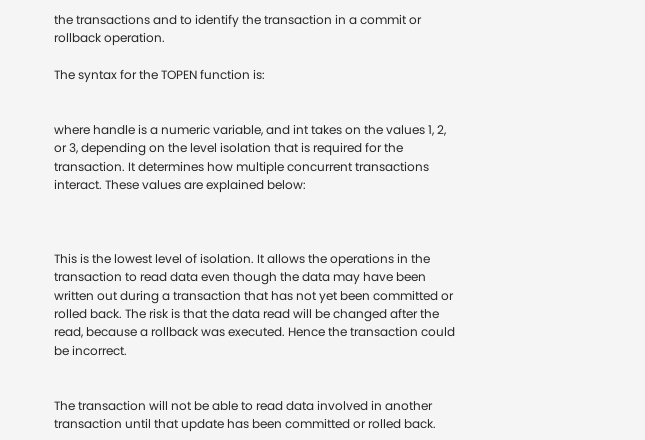the transactions and to identify the transaction in a commit or rollback operation.

The syntax for the TOPEN function is:


where handle is a numeric variable, and int takes on the values 1, 2, or 3, depending on the level isolation that is required for the transaction. It determines how multiple concurrent transactions interact. These values are explained below:



This is the lowest level of isolation. It allows the operations in the transaction to read data even though the data may have been written out during a transaction that has not yet been committed or rolled back. The risk is that the data read will be changed after the read, because a rollback was executed. Hence the transaction could be incorrect.


The transaction will not be able to read data involved in another transaction until that update has been committed or rolled back.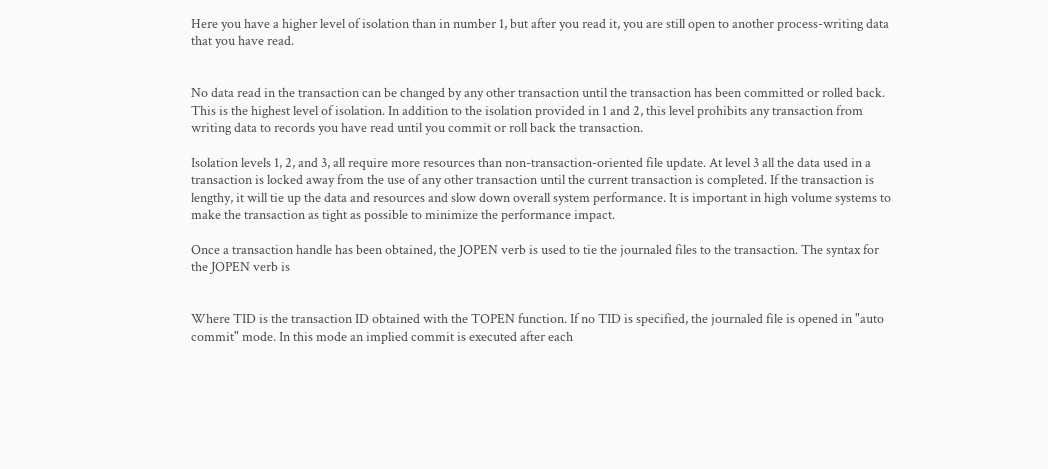Here you have a higher level of isolation than in number 1, but after you read it, you are still open to another process-writing data that you have read.


No data read in the transaction can be changed by any other transaction until the transaction has been committed or rolled back. This is the highest level of isolation. In addition to the isolation provided in 1 and 2, this level prohibits any transaction from writing data to records you have read until you commit or roll back the transaction.

Isolation levels 1, 2, and 3, all require more resources than non-transaction-oriented file update. At level 3 all the data used in a transaction is locked away from the use of any other transaction until the current transaction is completed. If the transaction is lengthy, it will tie up the data and resources and slow down overall system performance. It is important in high volume systems to make the transaction as tight as possible to minimize the performance impact.

Once a transaction handle has been obtained, the JOPEN verb is used to tie the journaled files to the transaction. The syntax for the JOPEN verb is


Where TID is the transaction ID obtained with the TOPEN function. If no TID is specified, the journaled file is opened in "auto commit" mode. In this mode an implied commit is executed after each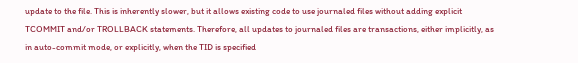update to the file. This is inherently slower, but it allows existing code to use journaled files without adding explicit TCOMMIT and/or TROLLBACK statements. Therefore, all updates to journaled files are transactions, either implicitly, as in auto-commit mode, or explicitly, when the TID is specified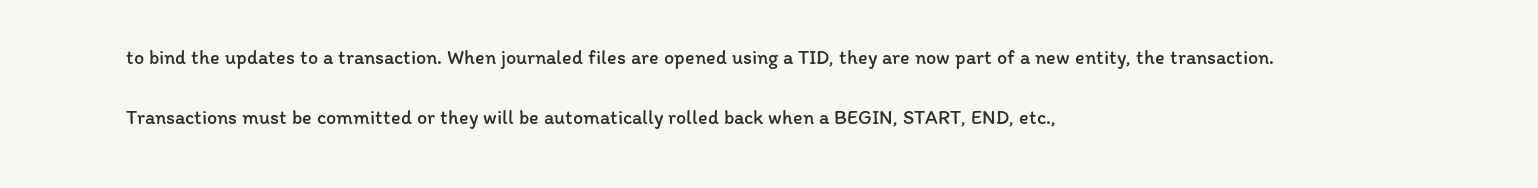to bind the updates to a transaction. When journaled files are opened using a TID, they are now part of a new entity, the transaction.

Transactions must be committed or they will be automatically rolled back when a BEGIN, START, END, etc.,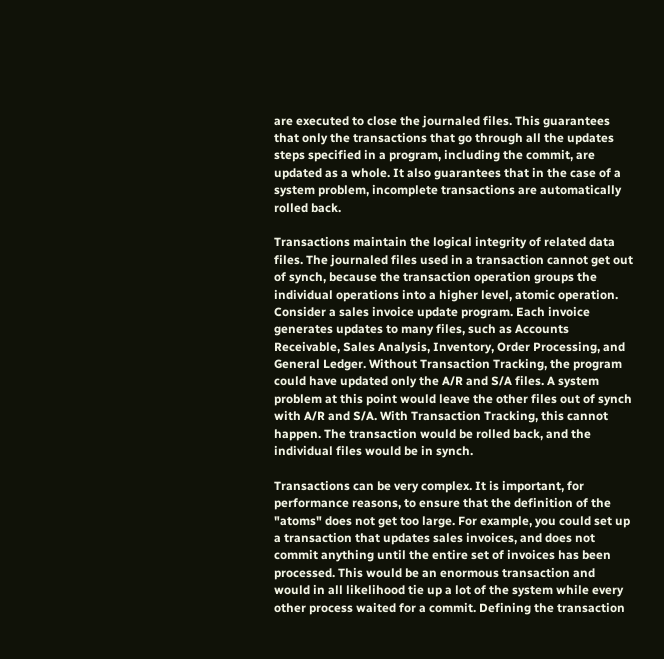are executed to close the journaled files. This guarantees that only the transactions that go through all the updates steps specified in a program, including the commit, are updated as a whole. It also guarantees that in the case of a system problem, incomplete transactions are automatically rolled back.

Transactions maintain the logical integrity of related data files. The journaled files used in a transaction cannot get out of synch, because the transaction operation groups the individual operations into a higher level, atomic operation. Consider a sales invoice update program. Each invoice generates updates to many files, such as Accounts Receivable, Sales Analysis, Inventory, Order Processing, and General Ledger. Without Transaction Tracking, the program could have updated only the A/R and S/A files. A system problem at this point would leave the other files out of synch with A/R and S/A. With Transaction Tracking, this cannot happen. The transaction would be rolled back, and the individual files would be in synch.

Transactions can be very complex. It is important, for performance reasons, to ensure that the definition of the "atoms" does not get too large. For example, you could set up a transaction that updates sales invoices, and does not commit anything until the entire set of invoices has been processed. This would be an enormous transaction and would in all likelihood tie up a lot of the system while every other process waited for a commit. Defining the transaction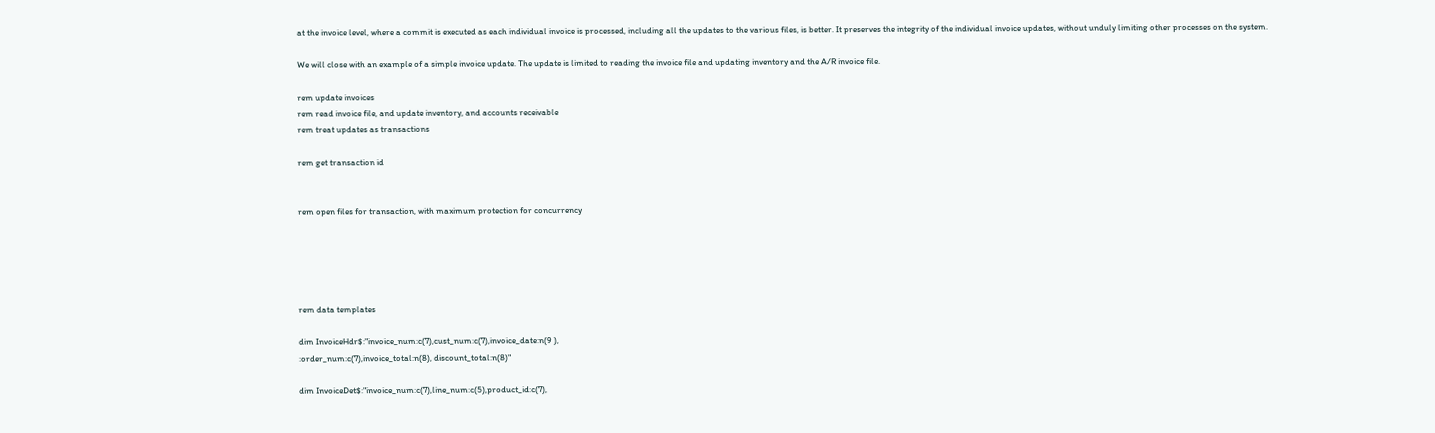at the invoice level, where a commit is executed as each individual invoice is processed, including all the updates to the various files, is better. It preserves the integrity of the individual invoice updates, without unduly limiting other processes on the system.

We will close with an example of a simple invoice update. The update is limited to reading the invoice file and updating inventory and the A/R invoice file.

rem update invoices
rem read invoice file, and update inventory, and accounts receivable
rem treat updates as transactions

rem get transaction id


rem open files for transaction, with maximum protection for concurrency





rem data templates

dim InvoiceHdr$:"invoice_num:c(7),cust_num:c(7),invoice_date:n(9 ),
:order_num:c(7),invoice_total:n(8), discount_total:n(8)"

dim InvoiceDet$:"invoice_num:c(7),line_num:c(5),product_id:c(7),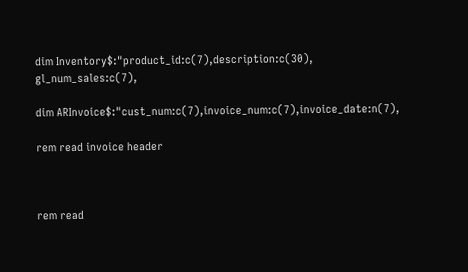dim Inventory$:"product_id:c(7),description:c(30), gl_num_sales:c(7),

dim ARInvoice$:"cust_num:c(7),invoice_num:c(7),invoice_date:n(7),

rem read invoice header



rem read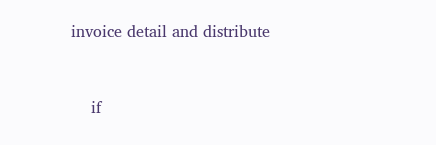invoice detail and distribute



    if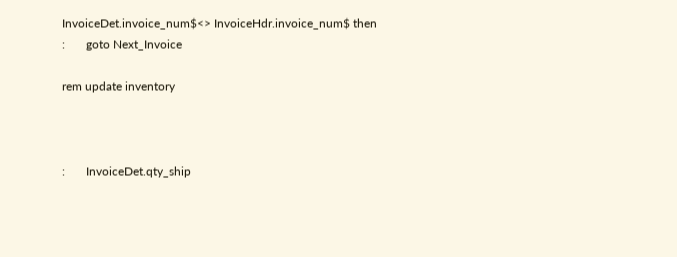InvoiceDet.invoice_num$<> InvoiceHdr.invoice_num$ then
:       goto Next_Invoice

rem update inventory



:       InvoiceDet.qty_ship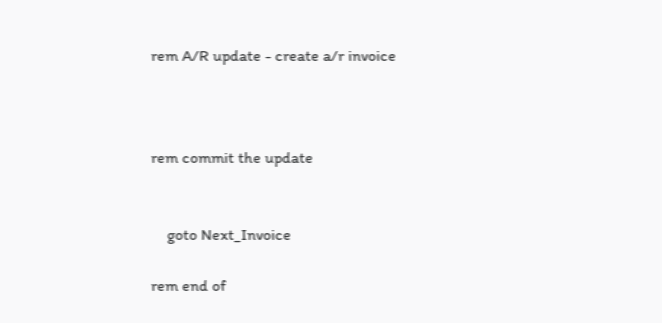rem A/R update - create a/r invoice



rem commit the update


    goto Next_Invoice

rem end of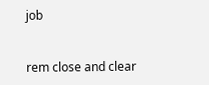job


rem close and clear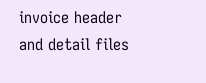invoice header and detail files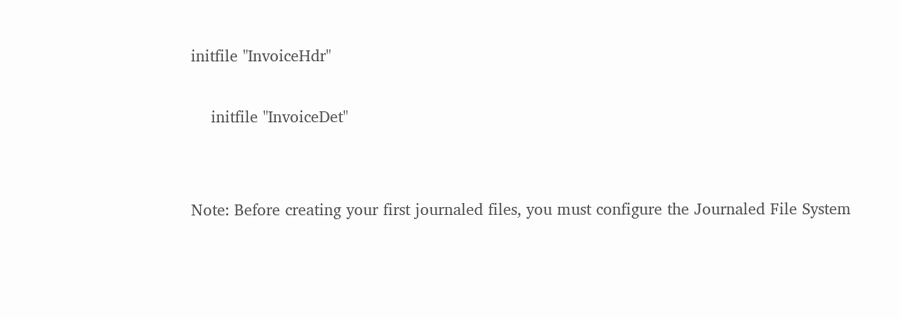initfile "InvoiceHdr"

    initfile "InvoiceDet"


Note: Before creating your first journaled files, you must configure the Journaled File System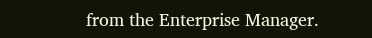from the Enterprise Manager.